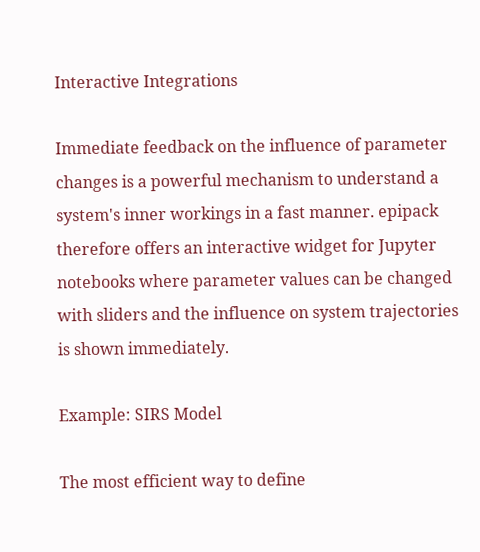Interactive Integrations

Immediate feedback on the influence of parameter changes is a powerful mechanism to understand a system's inner workings in a fast manner. epipack therefore offers an interactive widget for Jupyter notebooks where parameter values can be changed with sliders and the influence on system trajectories is shown immediately.

Example: SIRS Model

The most efficient way to define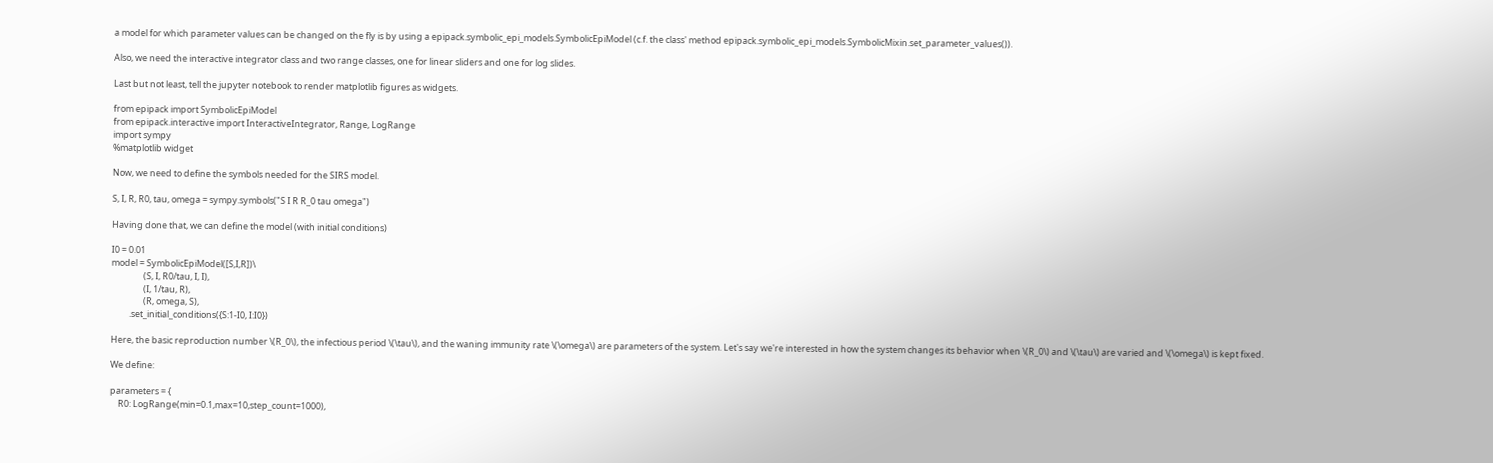a model for which parameter values can be changed on the fly is by using a epipack.symbolic_epi_models.SymbolicEpiModel (c.f. the class' method epipack.symbolic_epi_models.SymbolicMixin.set_parameter_values()).

Also, we need the interactive integrator class and two range classes, one for linear sliders and one for log slides.

Last but not least, tell the jupyter notebook to render matplotlib figures as widgets.

from epipack import SymbolicEpiModel
from epipack.interactive import InteractiveIntegrator, Range, LogRange
import sympy
%matplotlib widget

Now, we need to define the symbols needed for the SIRS model.

S, I, R, R0, tau, omega = sympy.symbols("S I R R_0 tau omega")

Having done that, we can define the model (with initial conditions)

I0 = 0.01
model = SymbolicEpiModel([S,I,R])\
                (S, I, R0/tau, I, I),
                (I, 1/tau, R),
                (R, omega, S),
         .set_initial_conditions({S:1-I0, I:I0})

Here, the basic reproduction number \(R_0\), the infectious period \(\tau\), and the waning immunity rate \(\omega\) are parameters of the system. Let's say we're interested in how the system changes its behavior when \(R_0\) and \(\tau\) are varied and \(\omega\) is kept fixed.

We define:

parameters = {
    R0: LogRange(min=0.1,max=10,step_count=1000),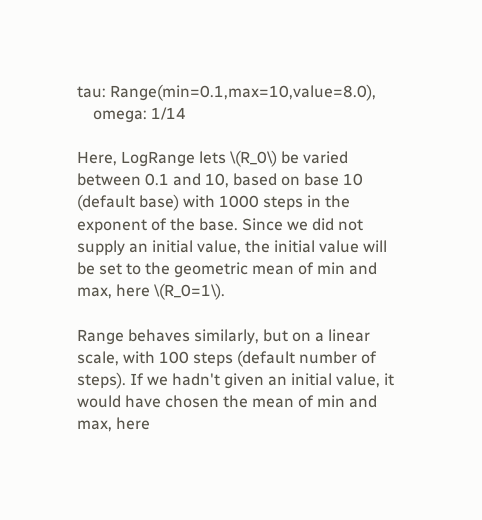tau: Range(min=0.1,max=10,value=8.0),
    omega: 1/14

Here, LogRange lets \(R_0\) be varied between 0.1 and 10, based on base 10 (default base) with 1000 steps in the exponent of the base. Since we did not supply an initial value, the initial value will be set to the geometric mean of min and max, here \(R_0=1\).

Range behaves similarly, but on a linear scale, with 100 steps (default number of steps). If we hadn't given an initial value, it would have chosen the mean of min and max, here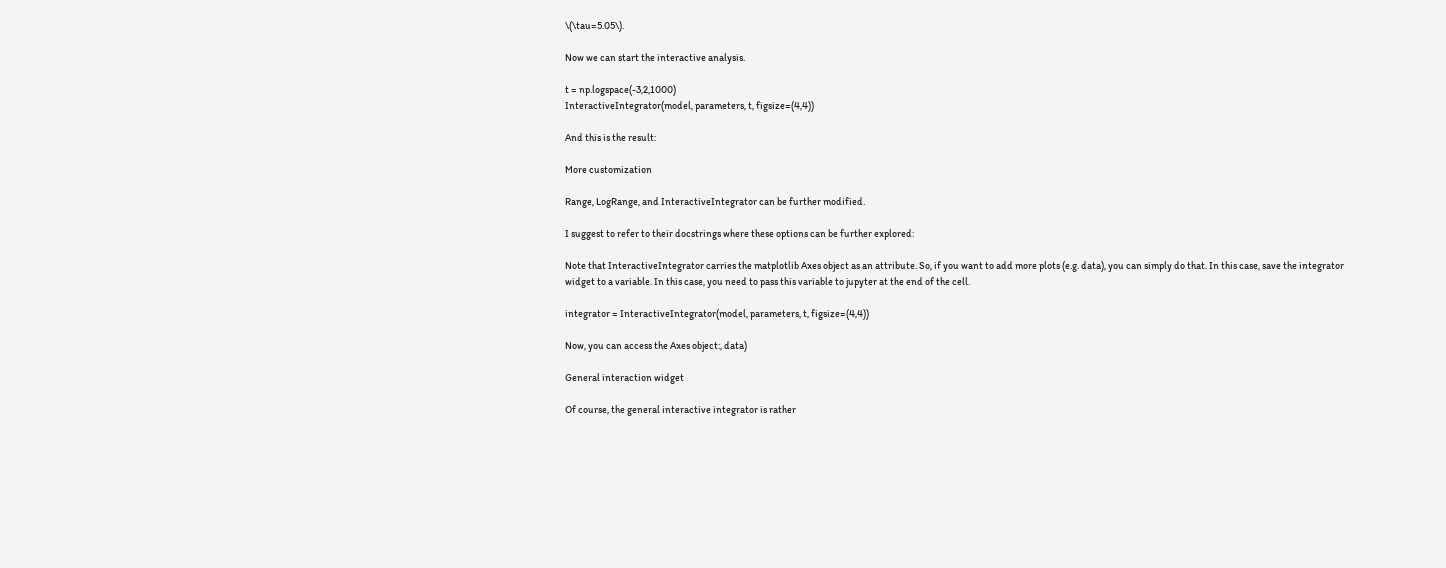\(\tau=5.05\).

Now we can start the interactive analysis.

t = np.logspace(-3,2,1000)
InteractiveIntegrator(model, parameters, t, figsize=(4,4))

And this is the result:

More customization

Range, LogRange, and InteractiveIntegrator can be further modified.

I suggest to refer to their docstrings where these options can be further explored:

Note that InteractiveIntegrator carries the matplotlib Axes object as an attribute. So, if you want to add more plots (e.g. data), you can simply do that. In this case, save the integrator widget to a variable. In this case, you need to pass this variable to jupyter at the end of the cell.

integrator = InteractiveIntegrator(model, parameters, t, figsize=(4,4))

Now, you can access the Axes object:, data)

General interaction widget

Of course, the general interactive integrator is rather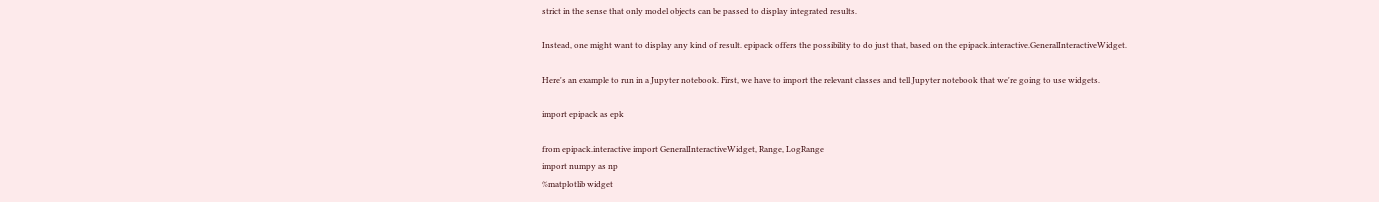strict in the sense that only model objects can be passed to display integrated results.

Instead, one might want to display any kind of result. epipack offers the possibility to do just that, based on the epipack.interactive.GeneralInteractiveWidget.

Here's an example to run in a Jupyter notebook. First, we have to import the relevant classes and tell Jupyter notebook that we're going to use widgets.

import epipack as epk

from epipack.interactive import GeneralInteractiveWidget, Range, LogRange
import numpy as np
%matplotlib widget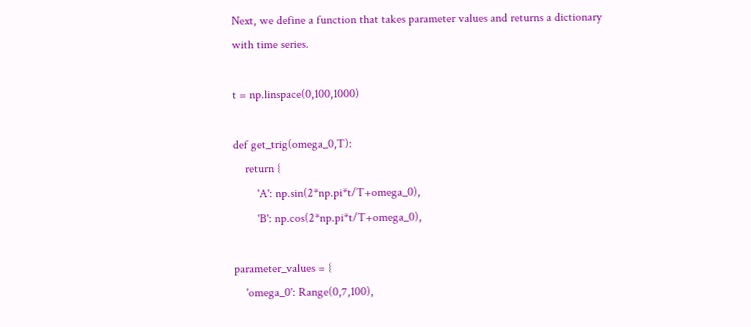Next, we define a function that takes parameter values and returns a dictionary with time series.

t = np.linspace(0,100,1000)

def get_trig(omega_0,T):
    return {
        'A': np.sin(2*np.pi*t/T+omega_0),
        'B': np.cos(2*np.pi*t/T+omega_0),

parameter_values = {
    'omega_0': Range(0,7,100),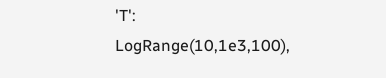'T': LogRange(10,1e3,100),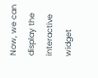Now, we can display the interactive widget